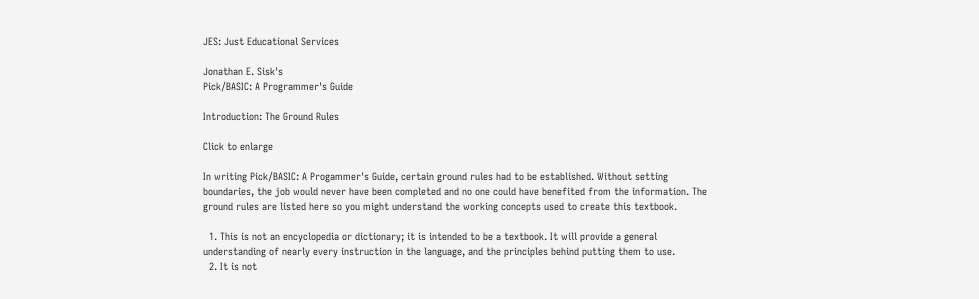JES: Just Educational Services

Jonathan E. Sisk's
Pick/BASIC: A Programmer's Guide

Introduction: The Ground Rules

Click to enlarge

In writing Pick/BASIC: A Progammer's Guide, certain ground rules had to be established. Without setting boundaries, the job would never have been completed and no one could have benefited from the information. The ground rules are listed here so you might understand the working concepts used to create this textbook.

  1. This is not an encyclopedia or dictionary; it is intended to be a textbook. It will provide a general understanding of nearly every instruction in the language, and the principles behind putting them to use.
  2. It is not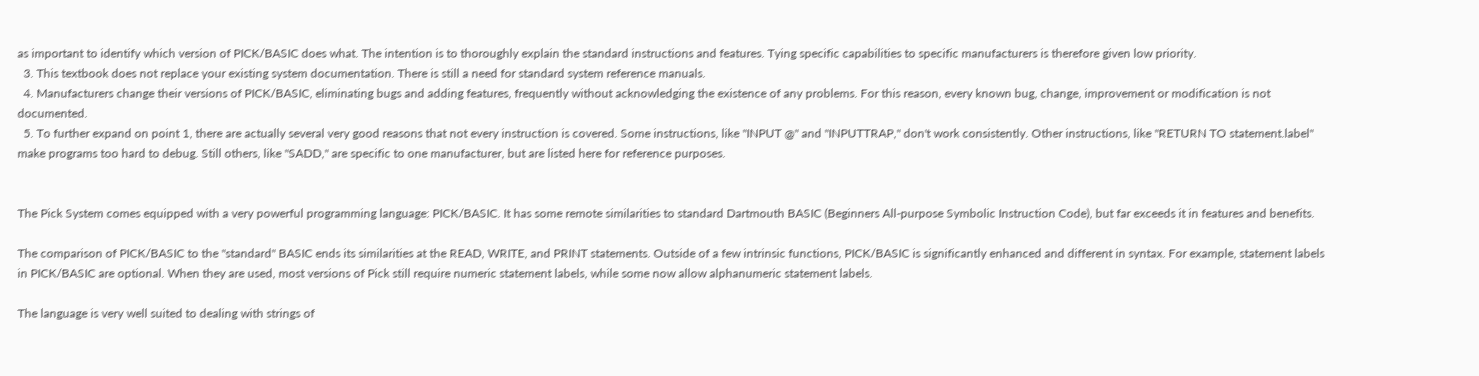as important to identify which version of PICK/BASIC does what. The intention is to thoroughly explain the standard instructions and features. Tying specific capabilities to specific manufacturers is therefore given low priority.
  3. This textbook does not replace your existing system documentation. There is still a need for standard system reference manuals.
  4. Manufacturers change their versions of PICK/BASIC, eliminating bugs and adding features, frequently without acknowledging the existence of any problems. For this reason, every known bug, change, improvement or modification is not documented.
  5. To further expand on point 1, there are actually several very good reasons that not every instruction is covered. Some instructions, like "INPUT @" and "INPUTTRAP," don't work consistently. Other instructions, like "RETURN TO statement.label" make programs too hard to debug. Still others, like "SADD," are specific to one manufacturer, but are listed here for reference purposes.


The Pick System comes equipped with a very powerful programming language: PICK/BASIC. It has some remote similarities to standard Dartmouth BASIC (Beginners All-purpose Symbolic Instruction Code), but far exceeds it in features and benefits.

The comparison of PICK/BASIC to the "standard" BASIC ends its similarities at the READ, WRITE, and PRINT statements. Outside of a few intrinsic functions, PICK/BASIC is significantly enhanced and different in syntax. For example, statement labels in PICK/BASIC are optional. When they are used, most versions of Pick still require numeric statement labels, while some now allow alphanumeric statement labels.

The language is very well suited to dealing with strings of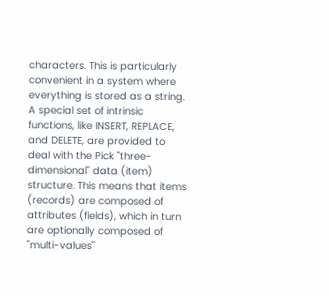characters. This is particularly convenient in a system where everything is stored as a string. A special set of intrinsic functions, like INSERT, REPLACE, and DELETE, are provided to deal with the Pick "three-dimensional" data (item) structure. This means that items (records) are composed of attributes (fields), which in turn are optionally composed of "multi-values"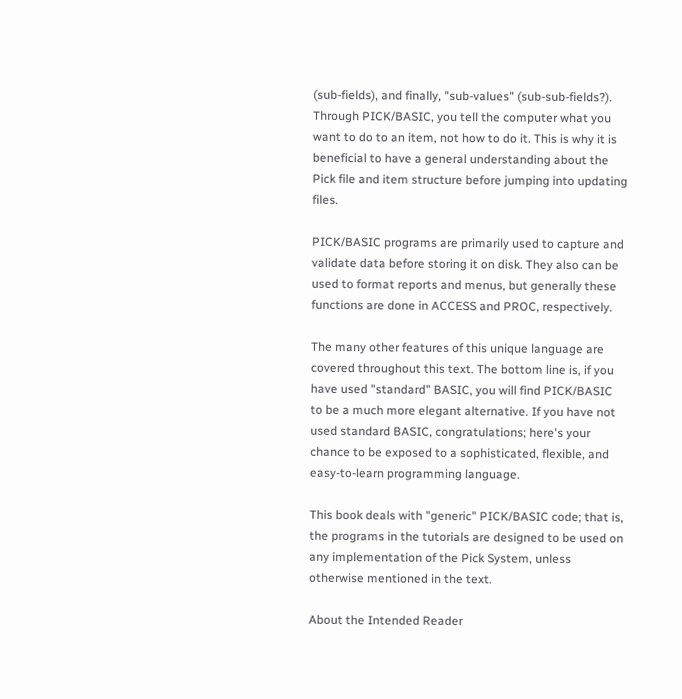(sub-fields), and finally, "sub-values" (sub-sub-fields?). Through PICK/BASIC, you tell the computer what you want to do to an item, not how to do it. This is why it is beneficial to have a general understanding about the Pick file and item structure before jumping into updating files.

PICK/BASIC programs are primarily used to capture and validate data before storing it on disk. They also can be used to format reports and menus, but generally these functions are done in ACCESS and PROC, respectively.

The many other features of this unique language are covered throughout this text. The bottom line is, if you have used "standard" BASIC, you will find PICK/BASIC to be a much more elegant alternative. If you have not used standard BASIC, congratulations; here's your chance to be exposed to a sophisticated, flexible, and easy-to-learn programming language.

This book deals with "generic" PICK/BASIC code; that is, the programs in the tutorials are designed to be used on any implementation of the Pick System, unless otherwise mentioned in the text.

About the Intended Reader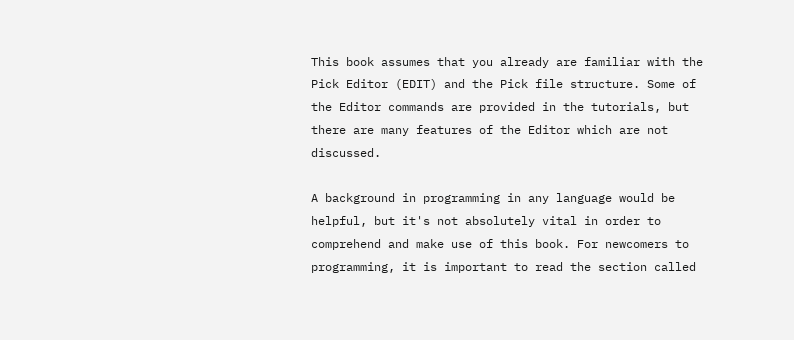This book assumes that you already are familiar with the Pick Editor (EDIT) and the Pick file structure. Some of the Editor commands are provided in the tutorials, but there are many features of the Editor which are not discussed.

A background in programming in any language would be helpful, but it's not absolutely vital in order to comprehend and make use of this book. For newcomers to programming, it is important to read the section called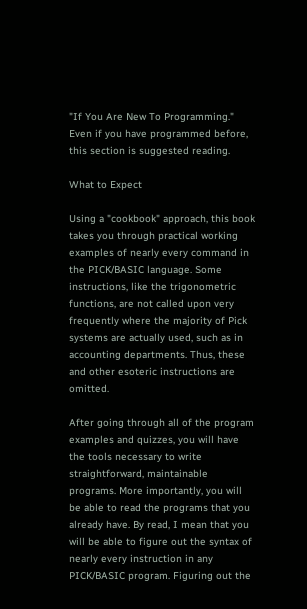"If You Are New To Programming." Even if you have programmed before, this section is suggested reading.

What to Expect

Using a "cookbook" approach, this book takes you through practical working examples of nearly every command in the PICK/BASIC language. Some instructions, like the trigonometric functions, are not called upon very frequently where the majority of Pick systems are actually used, such as in accounting departments. Thus, these and other esoteric instructions are omitted.

After going through all of the program examples and quizzes, you will have the tools necessary to write straightforward, maintainable programs. More importantly, you will be able to read the programs that you already have. By read, I mean that you will be able to figure out the syntax of nearly every instruction in any PICK/BASIC program. Figuring out the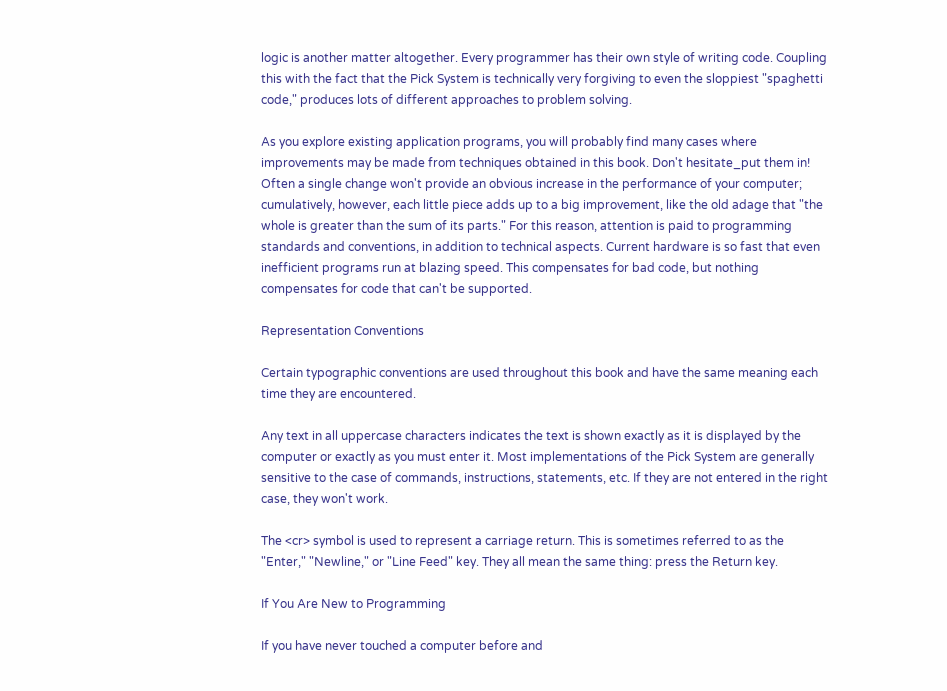logic is another matter altogether. Every programmer has their own style of writing code. Coupling this with the fact that the Pick System is technically very forgiving to even the sloppiest "spaghetti code," produces lots of different approaches to problem solving.

As you explore existing application programs, you will probably find many cases where improvements may be made from techniques obtained in this book. Don't hesitate_put them in! Often a single change won't provide an obvious increase in the performance of your computer; cumulatively, however, each little piece adds up to a big improvement, like the old adage that "the whole is greater than the sum of its parts." For this reason, attention is paid to programming standards and conventions, in addition to technical aspects. Current hardware is so fast that even inefficient programs run at blazing speed. This compensates for bad code, but nothing compensates for code that can't be supported.

Representation Conventions

Certain typographic conventions are used throughout this book and have the same meaning each time they are encountered.

Any text in all uppercase characters indicates the text is shown exactly as it is displayed by the computer or exactly as you must enter it. Most implementations of the Pick System are generally sensitive to the case of commands, instructions, statements, etc. If they are not entered in the right case, they won't work.

The <cr> symbol is used to represent a carriage return. This is sometimes referred to as the "Enter," "Newline," or "Line Feed" key. They all mean the same thing: press the Return key.

If You Are New to Programming

If you have never touched a computer before and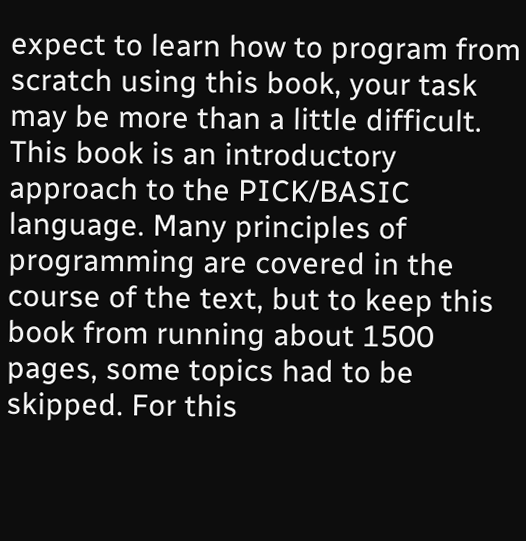expect to learn how to program from scratch using this book, your task may be more than a little difficult. This book is an introductory approach to the PICK/BASIC language. Many principles of programming are covered in the course of the text, but to keep this book from running about 1500 pages, some topics had to be skipped. For this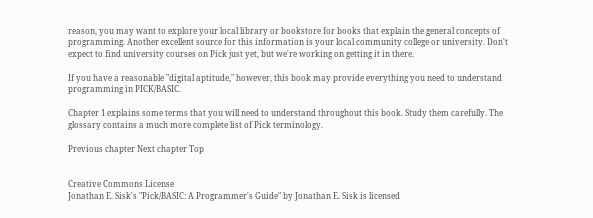reason, you may want to explore your local library or bookstore for books that explain the general concepts of programming. Another excellent source for this information is your local community college or university. Don't expect to find university courses on Pick just yet, but we're working on getting it in there.

If you have a reasonable "digital aptitude," however, this book may provide everything you need to understand programming in PICK/BASIC.

Chapter 1 explains some terms that you will need to understand throughout this book. Study them carefully. The glossary contains a much more complete list of Pick terminology.

Previous chapter Next chapter Top


Creative Commons License
Jonathan E. Sisk's "Pick/BASIC: A Programmer's Guide" by Jonathan E. Sisk is licensed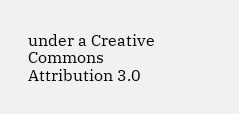under a Creative Commons Attribution 3.0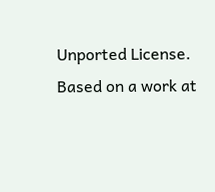Unported License.
Based on a work at